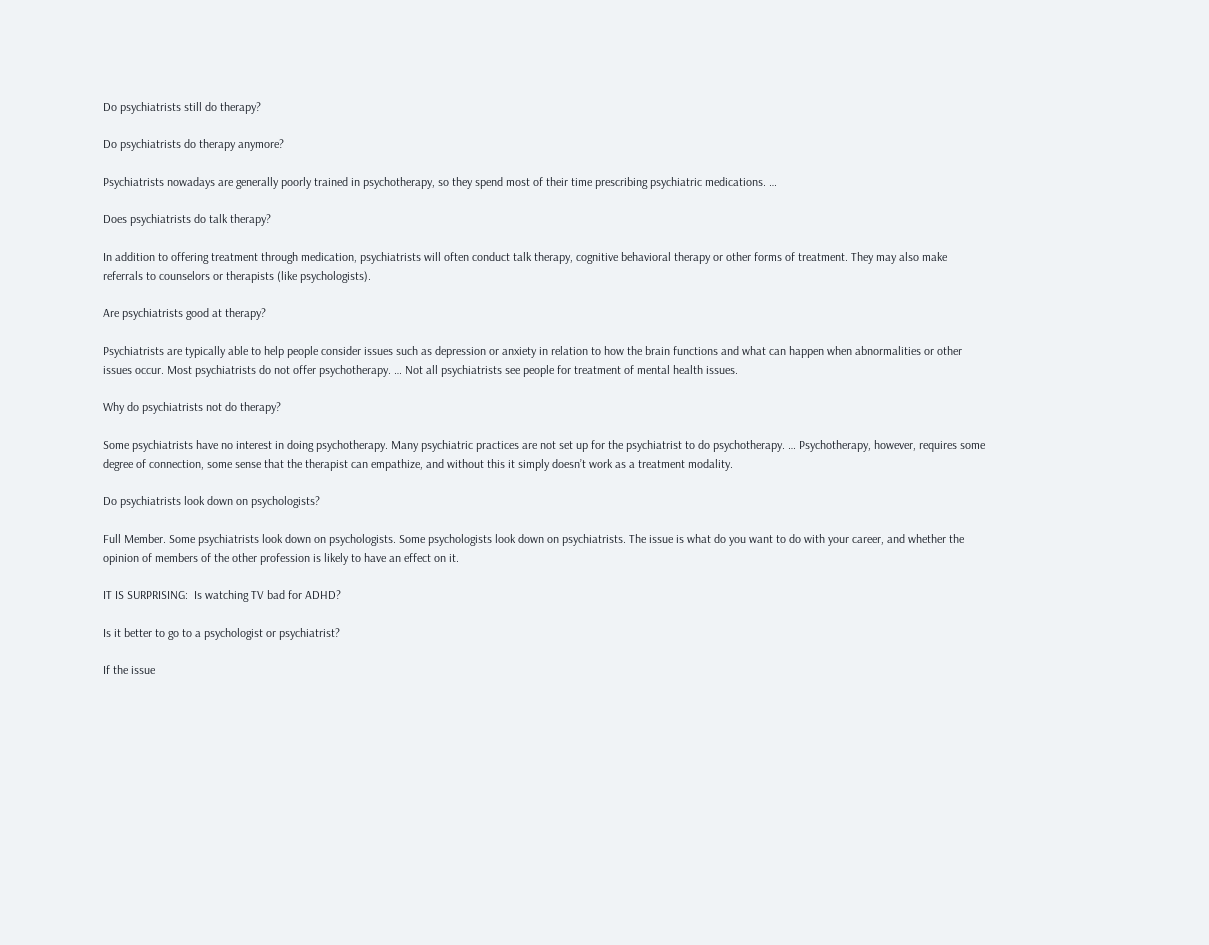Do psychiatrists still do therapy?

Do psychiatrists do therapy anymore?

Psychiatrists nowadays are generally poorly trained in psychotherapy, so they spend most of their time prescribing psychiatric medications. …

Does psychiatrists do talk therapy?

In addition to offering treatment through medication, psychiatrists will often conduct talk therapy, cognitive behavioral therapy or other forms of treatment. They may also make referrals to counselors or therapists (like psychologists).

Are psychiatrists good at therapy?

Psychiatrists are typically able to help people consider issues such as depression or anxiety in relation to how the brain functions and what can happen when abnormalities or other issues occur. Most psychiatrists do not offer psychotherapy. … Not all psychiatrists see people for treatment of mental health issues.

Why do psychiatrists not do therapy?

Some psychiatrists have no interest in doing psychotherapy. Many psychiatric practices are not set up for the psychiatrist to do psychotherapy. … Psychotherapy, however, requires some degree of connection, some sense that the therapist can empathize, and without this it simply doesn’t work as a treatment modality.

Do psychiatrists look down on psychologists?

Full Member. Some psychiatrists look down on psychologists. Some psychologists look down on psychiatrists. The issue is what do you want to do with your career, and whether the opinion of members of the other profession is likely to have an effect on it.

IT IS SURPRISING:  Is watching TV bad for ADHD?

Is it better to go to a psychologist or psychiatrist?

If the issue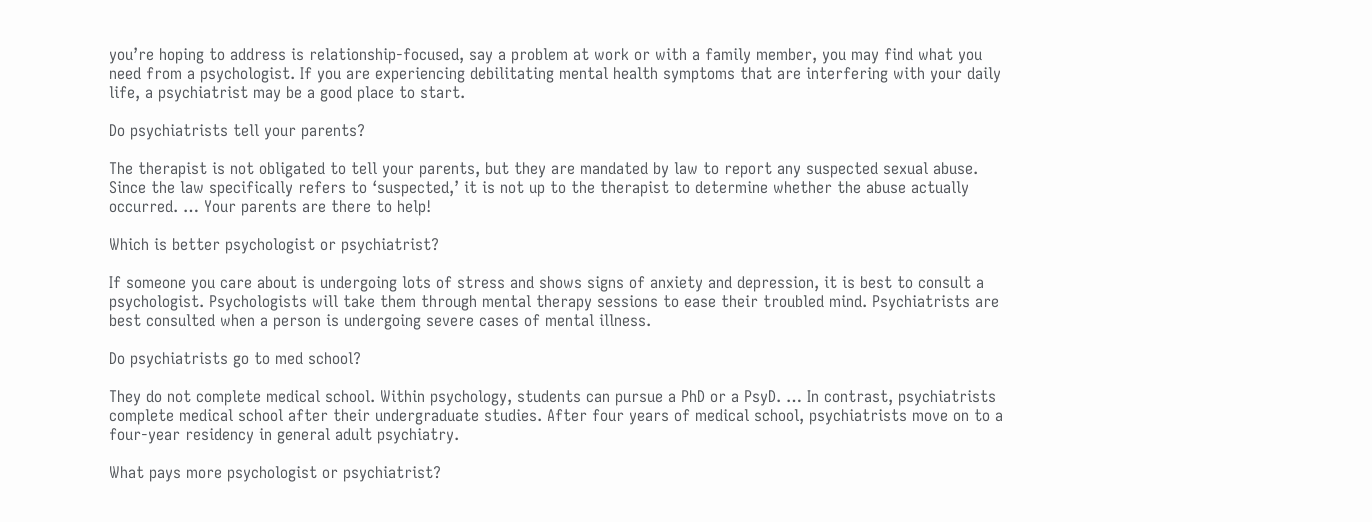you’re hoping to address is relationship-focused, say a problem at work or with a family member, you may find what you need from a psychologist. If you are experiencing debilitating mental health symptoms that are interfering with your daily life, a psychiatrist may be a good place to start.

Do psychiatrists tell your parents?

The therapist is not obligated to tell your parents, but they are mandated by law to report any suspected sexual abuse. Since the law specifically refers to ‘suspected,’ it is not up to the therapist to determine whether the abuse actually occurred. … Your parents are there to help!

Which is better psychologist or psychiatrist?

If someone you care about is undergoing lots of stress and shows signs of anxiety and depression, it is best to consult a psychologist. Psychologists will take them through mental therapy sessions to ease their troubled mind. Psychiatrists are best consulted when a person is undergoing severe cases of mental illness.

Do psychiatrists go to med school?

They do not complete medical school. Within psychology, students can pursue a PhD or a PsyD. … In contrast, psychiatrists complete medical school after their undergraduate studies. After four years of medical school, psychiatrists move on to a four-year residency in general adult psychiatry.

What pays more psychologist or psychiatrist?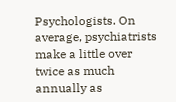Psychologists. On average, psychiatrists make a little over twice as much annually as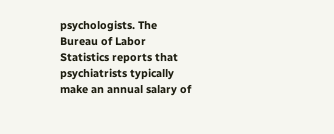psychologists. The Bureau of Labor Statistics reports that psychiatrists typically make an annual salary of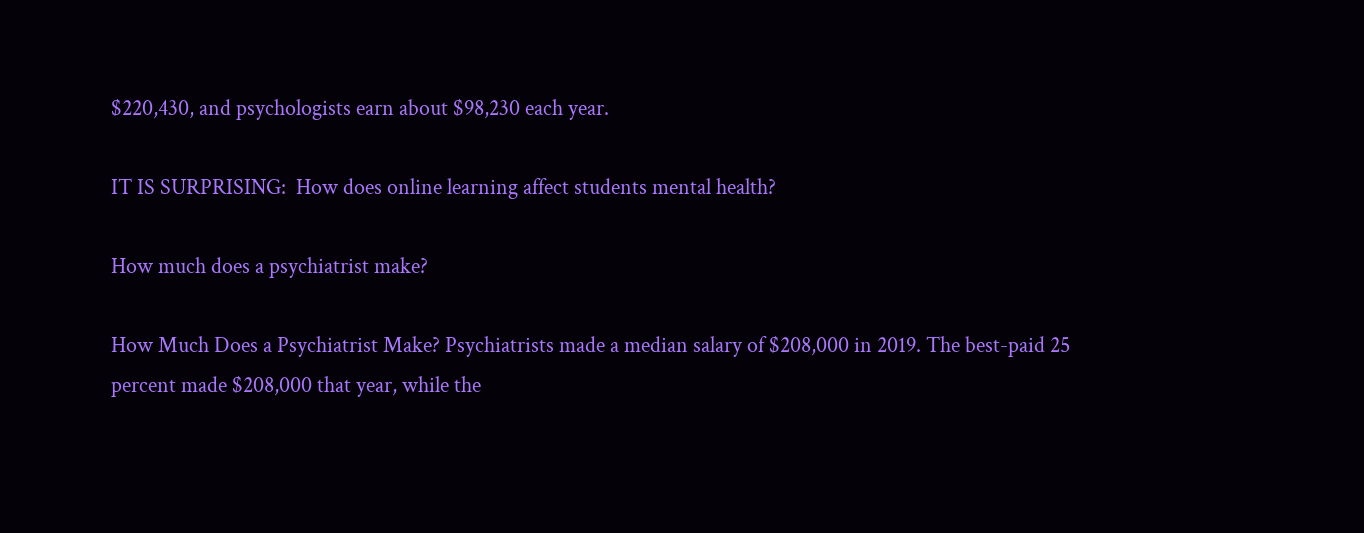$220,430, and psychologists earn about $98,230 each year.

IT IS SURPRISING:  How does online learning affect students mental health?

How much does a psychiatrist make?

How Much Does a Psychiatrist Make? Psychiatrists made a median salary of $208,000 in 2019. The best-paid 25 percent made $208,000 that year, while the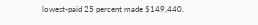lowest-paid 25 percent made $149,440.